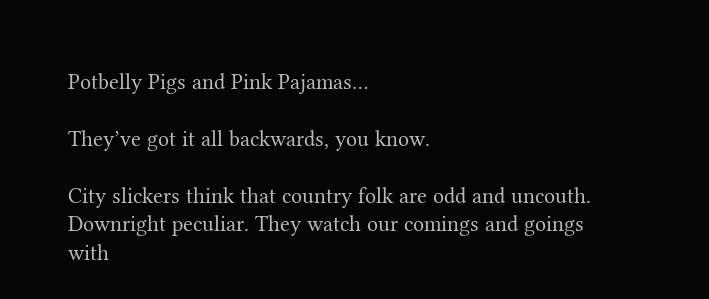Potbelly Pigs and Pink Pajamas…

They’ve got it all backwards, you know.

City slickers think that country folk are odd and uncouth. Downright peculiar. They watch our comings and goings with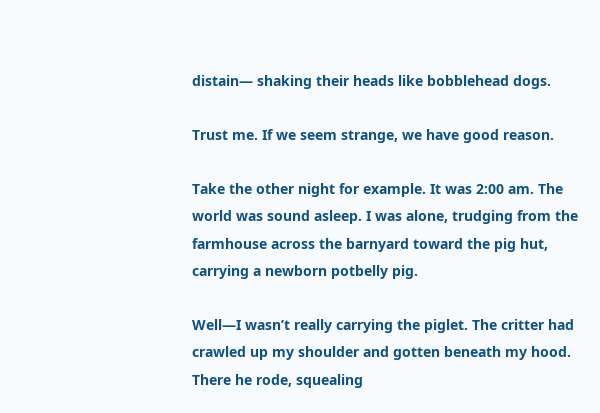distain— shaking their heads like bobblehead dogs.

Trust me. If we seem strange, we have good reason.

Take the other night for example. It was 2:00 am. The world was sound asleep. I was alone, trudging from the farmhouse across the barnyard toward the pig hut, carrying a newborn potbelly pig.

Well—I wasn’t really carrying the piglet. The critter had crawled up my shoulder and gotten beneath my hood. There he rode, squealing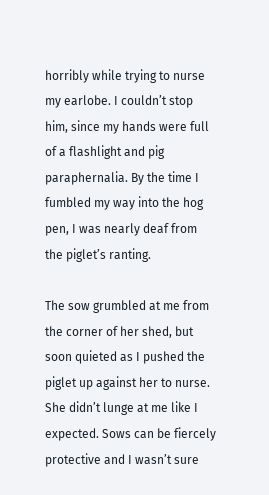horribly while trying to nurse my earlobe. I couldn’t stop him, since my hands were full of a flashlight and pig paraphernalia. By the time I fumbled my way into the hog pen, I was nearly deaf from the piglet’s ranting.

The sow grumbled at me from the corner of her shed, but soon quieted as I pushed the piglet up against her to nurse. She didn’t lunge at me like I expected. Sows can be fiercely protective and I wasn’t sure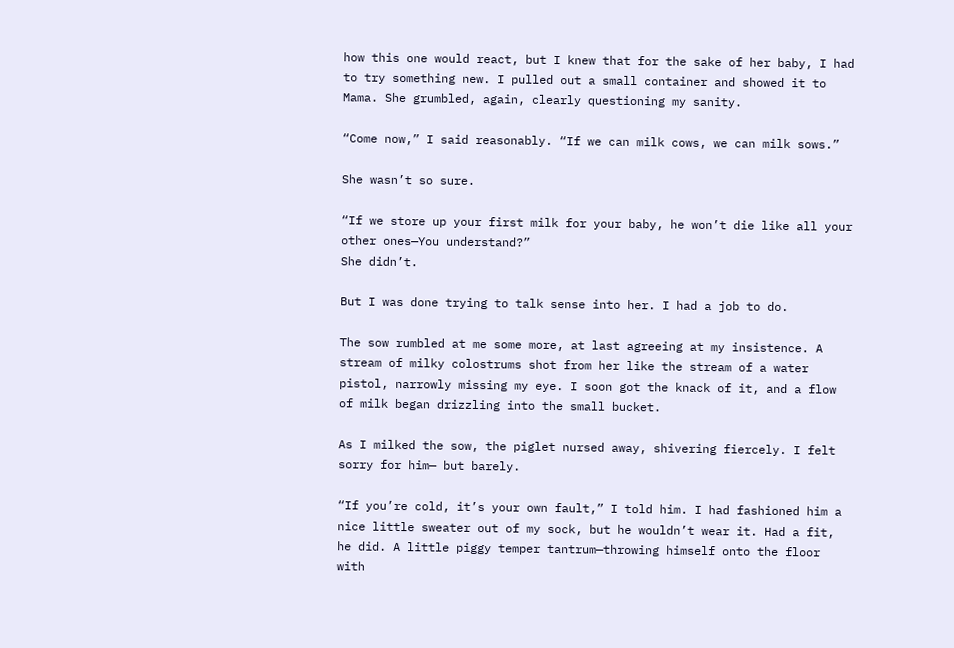how this one would react, but I knew that for the sake of her baby, I had to try something new. I pulled out a small container and showed it to Mama. She grumbled, again, clearly questioning my sanity.

“Come now,” I said reasonably. “If we can milk cows, we can milk sows.”

She wasn’t so sure.

“If we store up your first milk for your baby, he won’t die like all your other ones—You understand?”
She didn’t.

But I was done trying to talk sense into her. I had a job to do.

The sow rumbled at me some more, at last agreeing at my insistence. A stream of milky colostrums shot from her like the stream of a water pistol, narrowly missing my eye. I soon got the knack of it, and a flow of milk began drizzling into the small bucket.

As I milked the sow, the piglet nursed away, shivering fiercely. I felt sorry for him— but barely.

“If you’re cold, it’s your own fault,” I told him. I had fashioned him a nice little sweater out of my sock, but he wouldn’t wear it. Had a fit, he did. A little piggy temper tantrum—throwing himself onto the floor with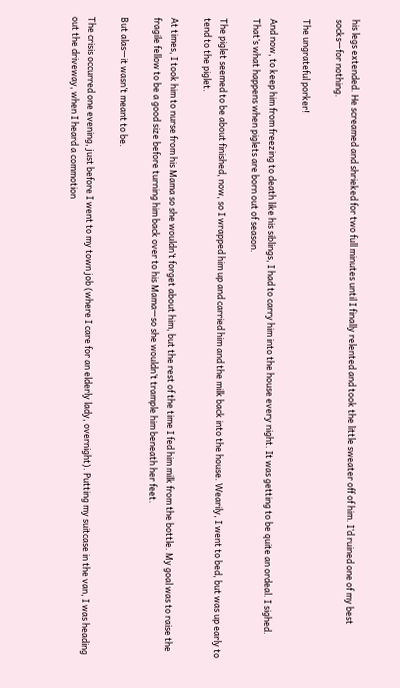his legs extended. He screamed and shrieked for two full minutes until I finally relented and took the little sweater off of him. I’d ruined one of my best socks—for nothing.

The ungrateful porker!

And now, to keep him from freezing to death like his siblings, I had to carry him into the house every night. It was getting to be quite an ordeal. I sighed. That’s what happens when piglets are born out of season.

The piglet seemed to be about finished, now, so I wrapped him up and carried him and the milk back into the house. Wearily, I went to bed, but was up early to tend to the piglet.

At times, I took him to nurse from his Mama so she wouldn’t forget about him, but the rest of the time I fed him milk from the bottle. My goal was to raise the fragile fellow to be a good size before turning him back over to his Mama—so she wouldn’t trample him beneath her feet.

But alas—it wasn’t meant to be.

The crisis occurred one evening, just before I went to my town job (where I care for an elderly lady, overnight). Putting my suitcase in the van, I was heading out the driveway, when I heard a commotion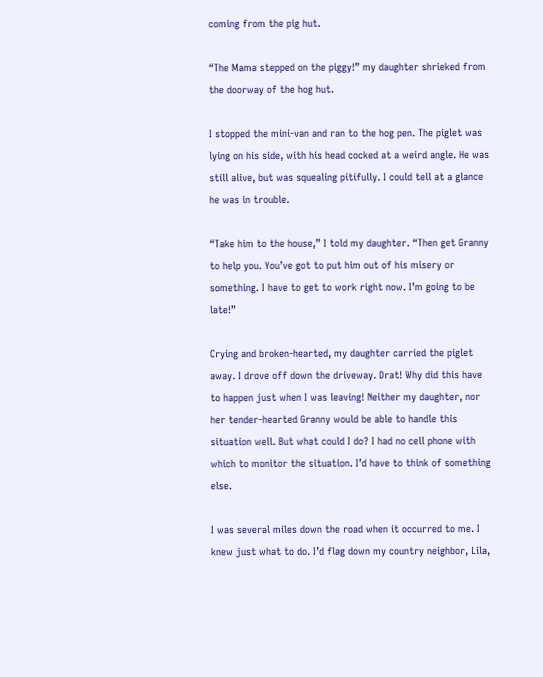coming from the pig hut.

“The Mama stepped on the piggy!” my daughter shrieked from the doorway of the hog hut.

I stopped the mini-van and ran to the hog pen. The piglet was lying on his side, with his head cocked at a weird angle. He was still alive, but was squealing pitifully. I could tell at a glance he was in trouble.

“Take him to the house,” I told my daughter. “Then get Granny to help you. You’ve got to put him out of his misery or something. I have to get to work right now. I’m going to be late!”

Crying and broken-hearted, my daughter carried the piglet away. I drove off down the driveway. Drat! Why did this have to happen just when I was leaving! Neither my daughter, nor her tender-hearted Granny would be able to handle this situation well. But what could I do? I had no cell phone with which to monitor the situation. I’d have to think of something else.

I was several miles down the road when it occurred to me. I knew just what to do. I’d flag down my country neighbor, Lila,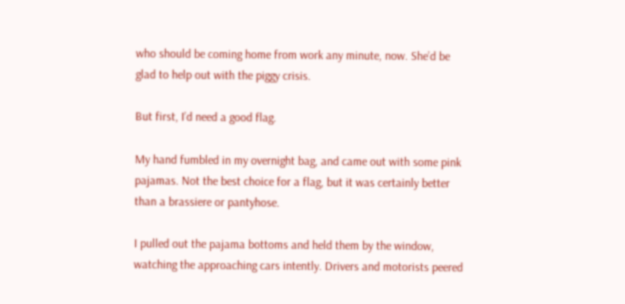who should be coming home from work any minute, now. She’d be glad to help out with the piggy crisis.

But first, I’d need a good flag.

My hand fumbled in my overnight bag, and came out with some pink pajamas. Not the best choice for a flag, but it was certainly better than a brassiere or pantyhose.

I pulled out the pajama bottoms and held them by the window, watching the approaching cars intently. Drivers and motorists peered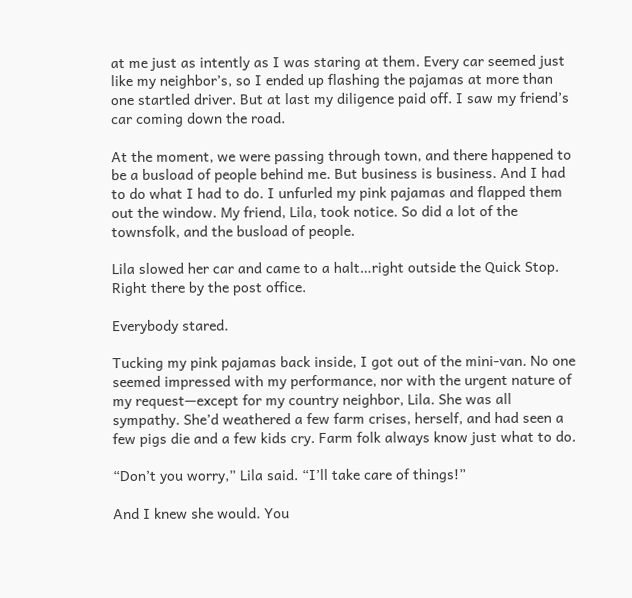at me just as intently as I was staring at them. Every car seemed just like my neighbor’s, so I ended up flashing the pajamas at more than one startled driver. But at last my diligence paid off. I saw my friend’s car coming down the road.

At the moment, we were passing through town, and there happened to be a busload of people behind me. But business is business. And I had to do what I had to do. I unfurled my pink pajamas and flapped them out the window. My friend, Lila, took notice. So did a lot of the townsfolk, and the busload of people.

Lila slowed her car and came to a halt…right outside the Quick Stop. Right there by the post office.

Everybody stared.

Tucking my pink pajamas back inside, I got out of the mini-van. No one seemed impressed with my performance, nor with the urgent nature of my request—except for my country neighbor, Lila. She was all sympathy. She’d weathered a few farm crises, herself, and had seen a few pigs die and a few kids cry. Farm folk always know just what to do.

“Don’t you worry,” Lila said. “I’ll take care of things!”

And I knew she would. You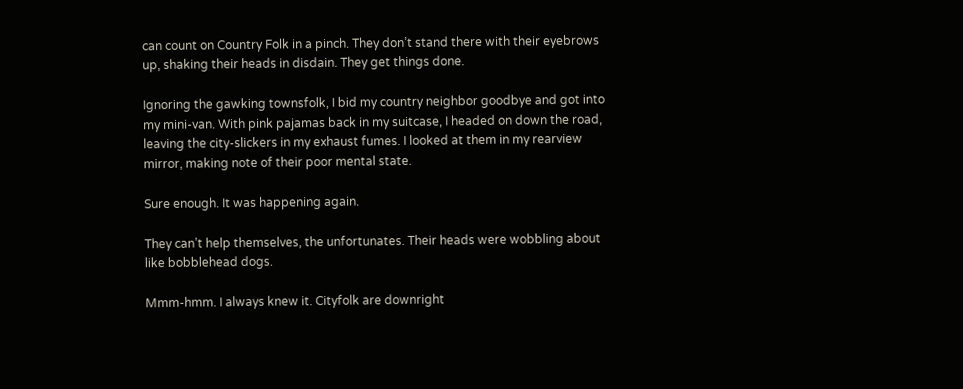can count on Country Folk in a pinch. They don’t stand there with their eyebrows up, shaking their heads in disdain. They get things done.

Ignoring the gawking townsfolk, I bid my country neighbor goodbye and got into my mini-van. With pink pajamas back in my suitcase, I headed on down the road, leaving the city-slickers in my exhaust fumes. I looked at them in my rearview mirror, making note of their poor mental state.

Sure enough. It was happening again.

They can’t help themselves, the unfortunates. Their heads were wobbling about like bobblehead dogs.

Mmm-hmm. I always knew it. Cityfolk are downright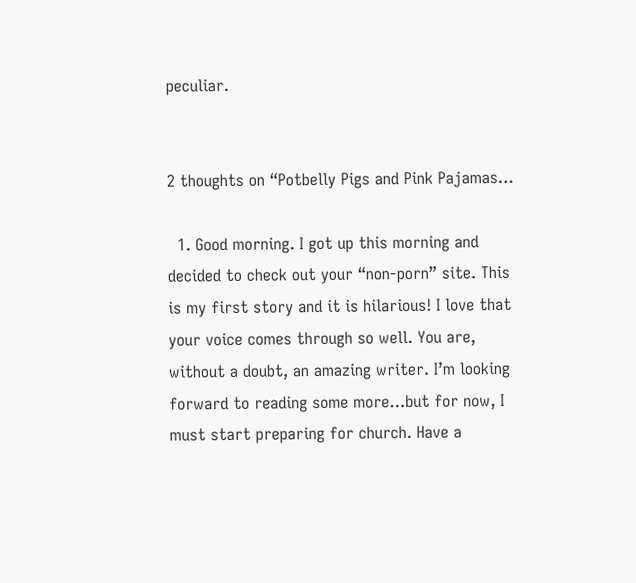peculiar.


2 thoughts on “Potbelly Pigs and Pink Pajamas…

  1. Good morning. I got up this morning and decided to check out your “non-porn” site. This is my first story and it is hilarious! I love that your voice comes through so well. You are, without a doubt, an amazing writer. I’m looking forward to reading some more…but for now, I must start preparing for church. Have a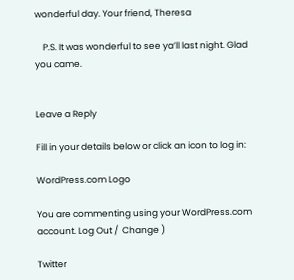wonderful day. Your friend, Theresa

    P.S. It was wonderful to see ya’ll last night. Glad you came.


Leave a Reply

Fill in your details below or click an icon to log in:

WordPress.com Logo

You are commenting using your WordPress.com account. Log Out /  Change )

Twitter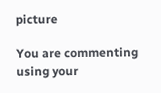picture

You are commenting using your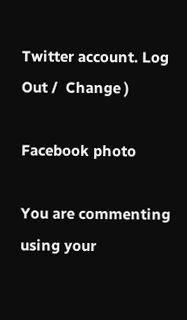Twitter account. Log Out /  Change )

Facebook photo

You are commenting using your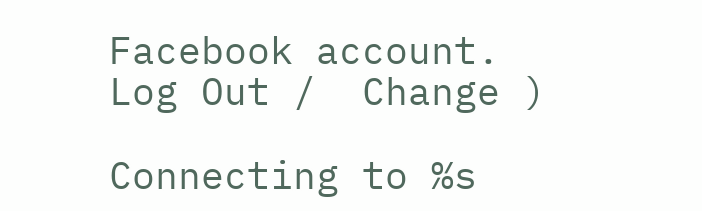Facebook account. Log Out /  Change )

Connecting to %s